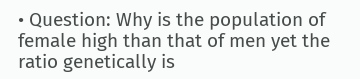• Question: Why is the population of female high than that of men yet the ratio genetically is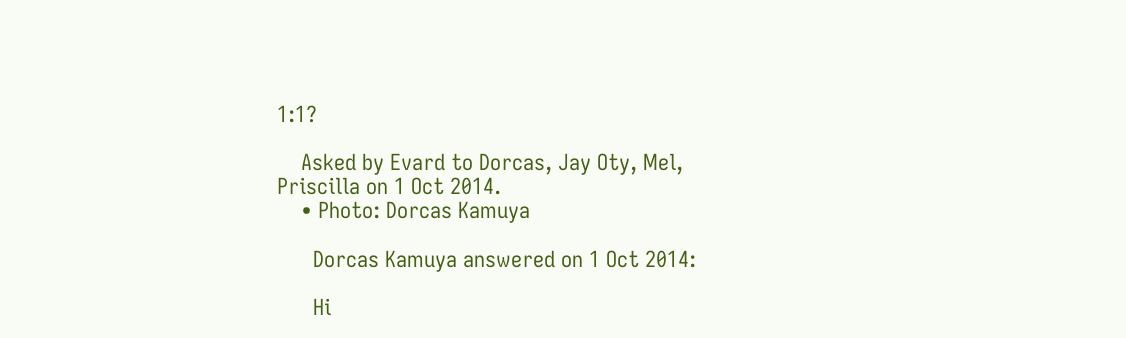1:1?

    Asked by Evard to Dorcas, Jay Oty, Mel, Priscilla on 1 Oct 2014.
    • Photo: Dorcas Kamuya

      Dorcas Kamuya answered on 1 Oct 2014:

      Hi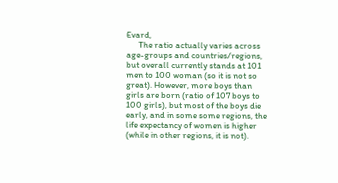Evard,
      The ratio actually varies across age-groups and countries/regions, but overall currently stands at 101 men to 100 woman (so it is not so great). However, more boys than girls are born (ratio of 107 boys to 100 girls), but most of the boys die early, and in some some regions, the life expectancy of women is higher (while in other regions, it is not).